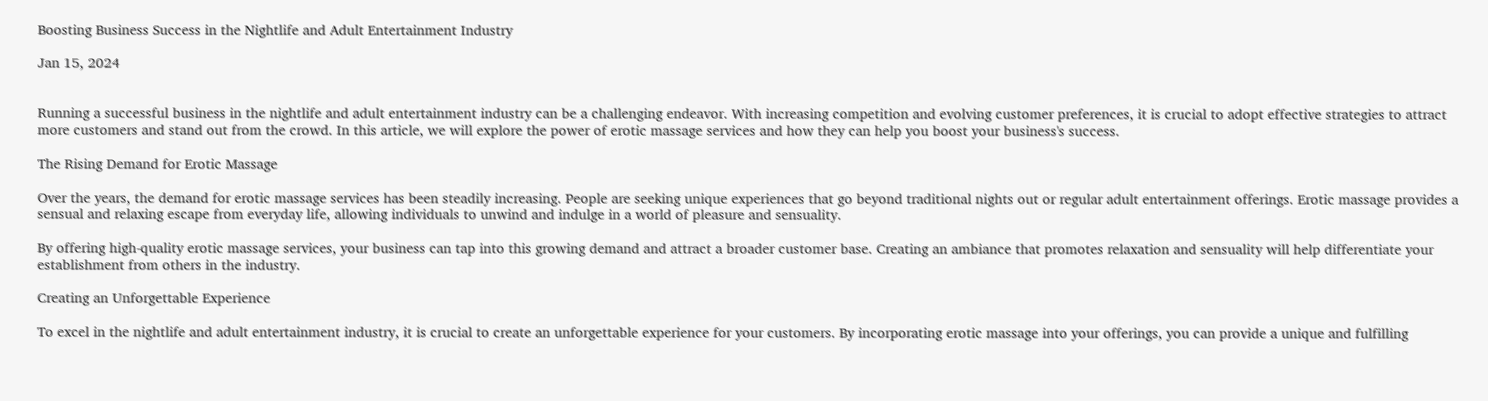Boosting Business Success in the Nightlife and Adult Entertainment Industry

Jan 15, 2024


Running a successful business in the nightlife and adult entertainment industry can be a challenging endeavor. With increasing competition and evolving customer preferences, it is crucial to adopt effective strategies to attract more customers and stand out from the crowd. In this article, we will explore the power of erotic massage services and how they can help you boost your business's success.

The Rising Demand for Erotic Massage

Over the years, the demand for erotic massage services has been steadily increasing. People are seeking unique experiences that go beyond traditional nights out or regular adult entertainment offerings. Erotic massage provides a sensual and relaxing escape from everyday life, allowing individuals to unwind and indulge in a world of pleasure and sensuality.

By offering high-quality erotic massage services, your business can tap into this growing demand and attract a broader customer base. Creating an ambiance that promotes relaxation and sensuality will help differentiate your establishment from others in the industry.

Creating an Unforgettable Experience

To excel in the nightlife and adult entertainment industry, it is crucial to create an unforgettable experience for your customers. By incorporating erotic massage into your offerings, you can provide a unique and fulfilling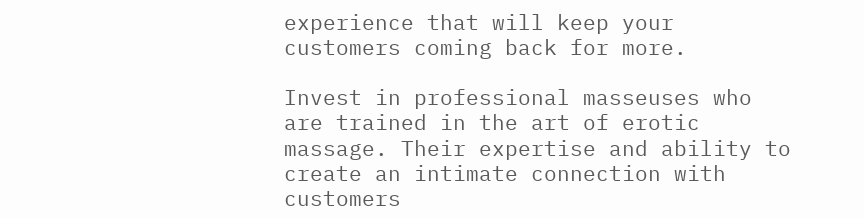experience that will keep your customers coming back for more.

Invest in professional masseuses who are trained in the art of erotic massage. Their expertise and ability to create an intimate connection with customers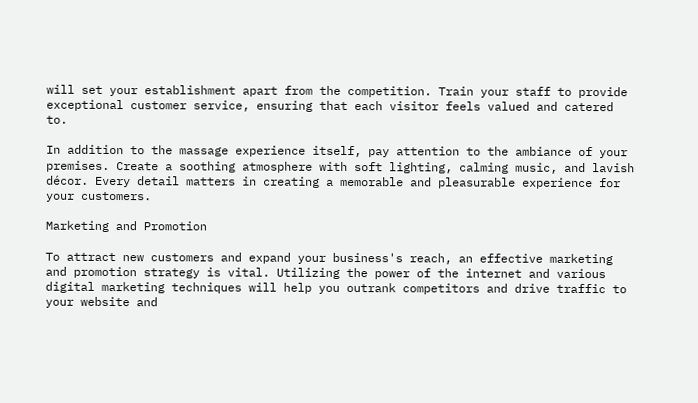will set your establishment apart from the competition. Train your staff to provide exceptional customer service, ensuring that each visitor feels valued and catered to.

In addition to the massage experience itself, pay attention to the ambiance of your premises. Create a soothing atmosphere with soft lighting, calming music, and lavish décor. Every detail matters in creating a memorable and pleasurable experience for your customers.

Marketing and Promotion

To attract new customers and expand your business's reach, an effective marketing and promotion strategy is vital. Utilizing the power of the internet and various digital marketing techniques will help you outrank competitors and drive traffic to your website and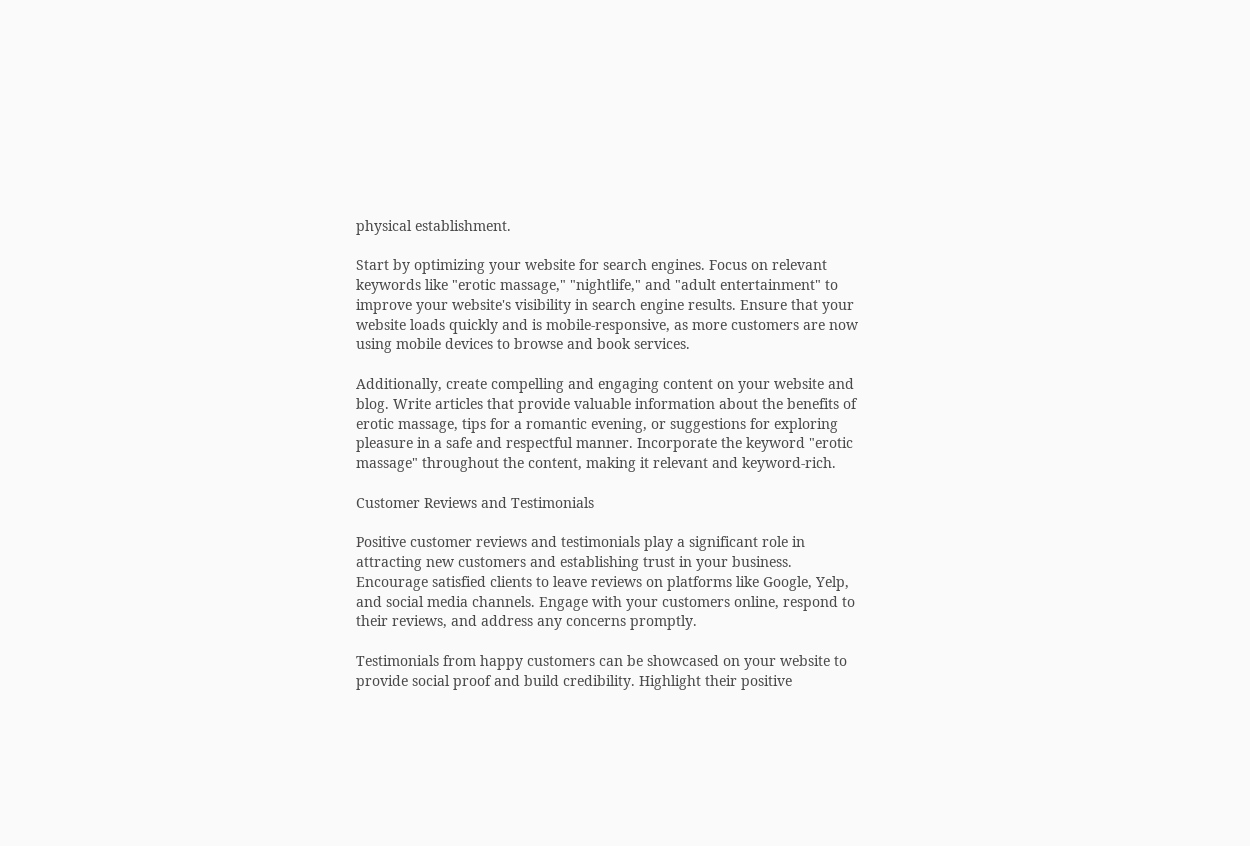physical establishment.

Start by optimizing your website for search engines. Focus on relevant keywords like "erotic massage," "nightlife," and "adult entertainment" to improve your website's visibility in search engine results. Ensure that your website loads quickly and is mobile-responsive, as more customers are now using mobile devices to browse and book services.

Additionally, create compelling and engaging content on your website and blog. Write articles that provide valuable information about the benefits of erotic massage, tips for a romantic evening, or suggestions for exploring pleasure in a safe and respectful manner. Incorporate the keyword "erotic massage" throughout the content, making it relevant and keyword-rich.

Customer Reviews and Testimonials

Positive customer reviews and testimonials play a significant role in attracting new customers and establishing trust in your business. Encourage satisfied clients to leave reviews on platforms like Google, Yelp, and social media channels. Engage with your customers online, respond to their reviews, and address any concerns promptly.

Testimonials from happy customers can be showcased on your website to provide social proof and build credibility. Highlight their positive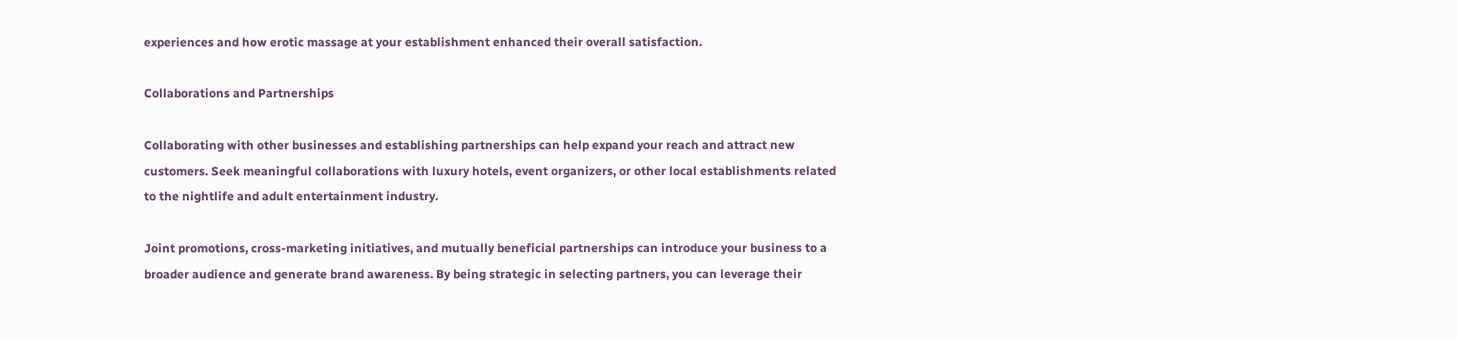experiences and how erotic massage at your establishment enhanced their overall satisfaction.

Collaborations and Partnerships

Collaborating with other businesses and establishing partnerships can help expand your reach and attract new customers. Seek meaningful collaborations with luxury hotels, event organizers, or other local establishments related to the nightlife and adult entertainment industry.

Joint promotions, cross-marketing initiatives, and mutually beneficial partnerships can introduce your business to a broader audience and generate brand awareness. By being strategic in selecting partners, you can leverage their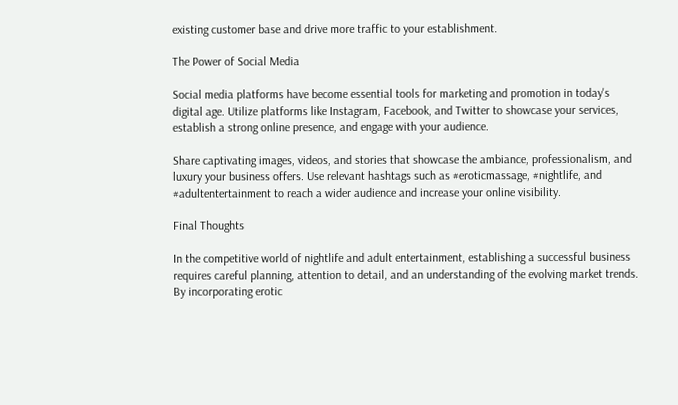existing customer base and drive more traffic to your establishment.

The Power of Social Media

Social media platforms have become essential tools for marketing and promotion in today's digital age. Utilize platforms like Instagram, Facebook, and Twitter to showcase your services, establish a strong online presence, and engage with your audience.

Share captivating images, videos, and stories that showcase the ambiance, professionalism, and luxury your business offers. Use relevant hashtags such as #eroticmassage, #nightlife, and #adultentertainment to reach a wider audience and increase your online visibility.

Final Thoughts

In the competitive world of nightlife and adult entertainment, establishing a successful business requires careful planning, attention to detail, and an understanding of the evolving market trends. By incorporating erotic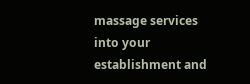massage services into your establishment and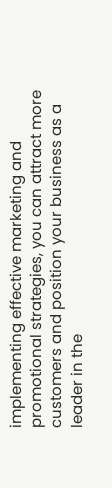implementing effective marketing and promotional strategies, you can attract more customers and position your business as a leader in the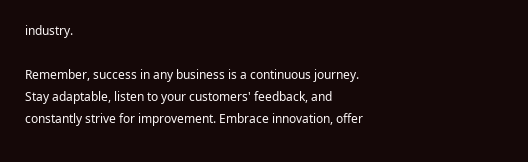industry.

Remember, success in any business is a continuous journey. Stay adaptable, listen to your customers' feedback, and constantly strive for improvement. Embrace innovation, offer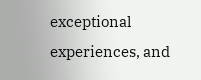exceptional experiences, and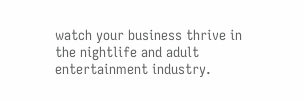watch your business thrive in the nightlife and adult entertainment industry.